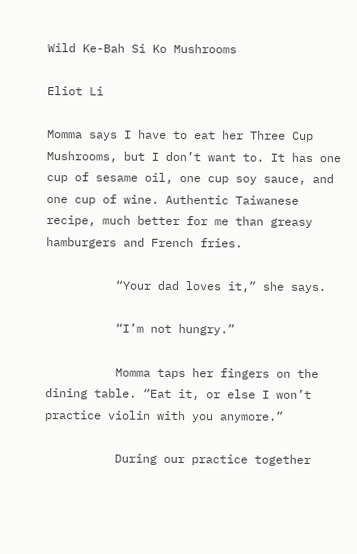Wild Ke-Bah Si Ko Mushrooms

Eliot Li

Momma says I have to eat her Three Cup Mushrooms, but I don’t want to. It has one cup of sesame oil, one cup soy sauce, and one cup of wine. Authentic Taiwanese recipe, much better for me than greasy hamburgers and French fries.

          “Your dad loves it,” she says.

          “I’m not hungry.”

          Momma taps her fingers on the dining table. “Eat it, or else I won’t practice violin with you anymore.”

          During our practice together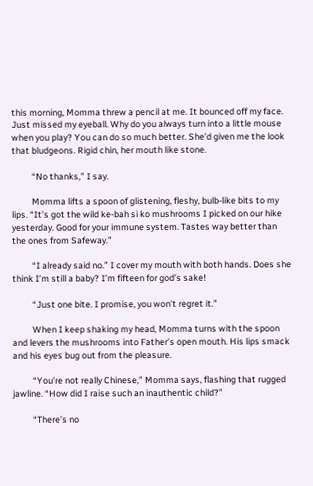this morning, Momma threw a pencil at me. It bounced off my face. Just missed my eyeball. Why do you always turn into a little mouse when you play? You can do so much better. She’d given me the look that bludgeons. Rigid chin, her mouth like stone.

          “No thanks,” I say.

          Momma lifts a spoon of glistening, fleshy, bulb-like bits to my lips. “It’s got the wild ke-bah si ko mushrooms I picked on our hike yesterday. Good for your immune system. Tastes way better than the ones from Safeway.”

          “I already said no.” I cover my mouth with both hands. Does she think I’m still a baby? I’m fifteen for god’s sake!

          “Just one bite. I promise, you won’t regret it.”

          When I keep shaking my head, Momma turns with the spoon and levers the mushrooms into Father’s open mouth. His lips smack and his eyes bug out from the pleasure.

          “You’re not really Chinese,” Momma says, flashing that rugged jawline. “How did I raise such an inauthentic child?”

          “There’s no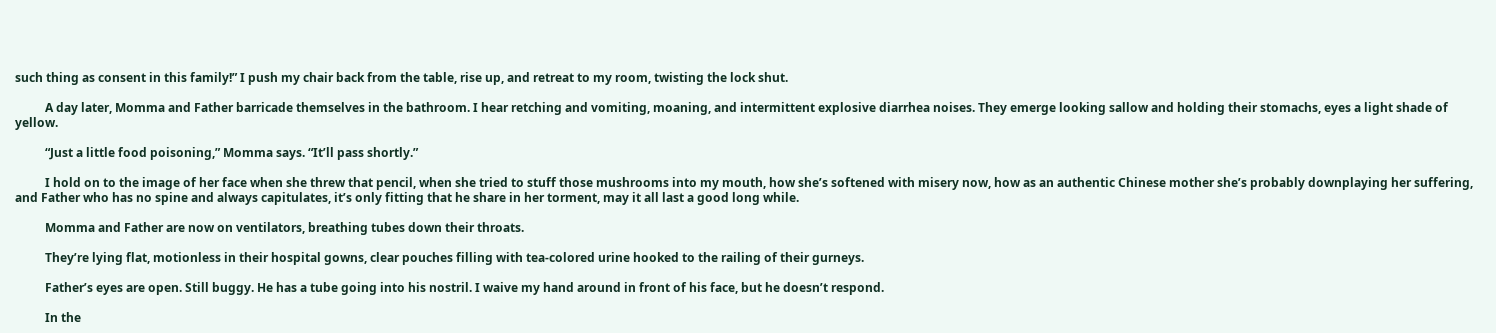such thing as consent in this family!” I push my chair back from the table, rise up, and retreat to my room, twisting the lock shut.

          A day later, Momma and Father barricade themselves in the bathroom. I hear retching and vomiting, moaning, and intermittent explosive diarrhea noises. They emerge looking sallow and holding their stomachs, eyes a light shade of yellow.

          “Just a little food poisoning,” Momma says. “It’ll pass shortly.”

          I hold on to the image of her face when she threw that pencil, when she tried to stuff those mushrooms into my mouth, how she’s softened with misery now, how as an authentic Chinese mother she’s probably downplaying her suffering, and Father who has no spine and always capitulates, it’s only fitting that he share in her torment, may it all last a good long while.

          Momma and Father are now on ventilators, breathing tubes down their throats.

          They’re lying flat, motionless in their hospital gowns, clear pouches filling with tea-colored urine hooked to the railing of their gurneys.

          Father’s eyes are open. Still buggy. He has a tube going into his nostril. I waive my hand around in front of his face, but he doesn’t respond.

          In the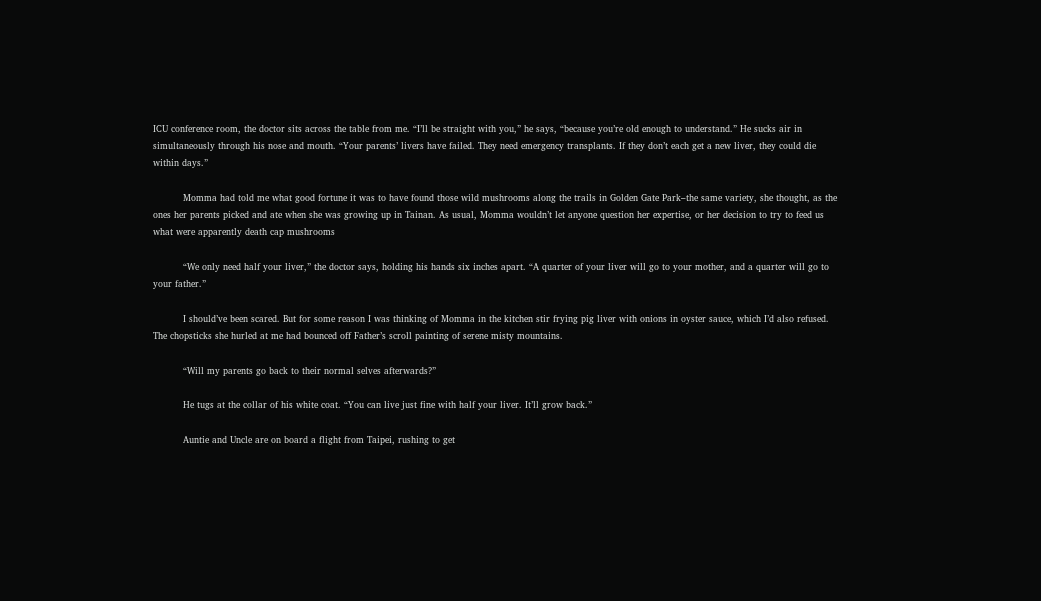ICU conference room, the doctor sits across the table from me. “I’ll be straight with you,” he says, “because you’re old enough to understand.” He sucks air in simultaneously through his nose and mouth. “Your parents’ livers have failed. They need emergency transplants. If they don’t each get a new liver, they could die within days.”

          Momma had told me what good fortune it was to have found those wild mushrooms along the trails in Golden Gate Park–the same variety, she thought, as the ones her parents picked and ate when she was growing up in Tainan. As usual, Momma wouldn’t let anyone question her expertise, or her decision to try to feed us what were apparently death cap mushrooms

          “We only need half your liver,” the doctor says, holding his hands six inches apart. “A quarter of your liver will go to your mother, and a quarter will go to your father.”

          I should’ve been scared. But for some reason I was thinking of Momma in the kitchen stir frying pig liver with onions in oyster sauce, which I’d also refused. The chopsticks she hurled at me had bounced off Father’s scroll painting of serene misty mountains.

          “Will my parents go back to their normal selves afterwards?”

          He tugs at the collar of his white coat. “You can live just fine with half your liver. It’ll grow back.”

          Auntie and Uncle are on board a flight from Taipei, rushing to get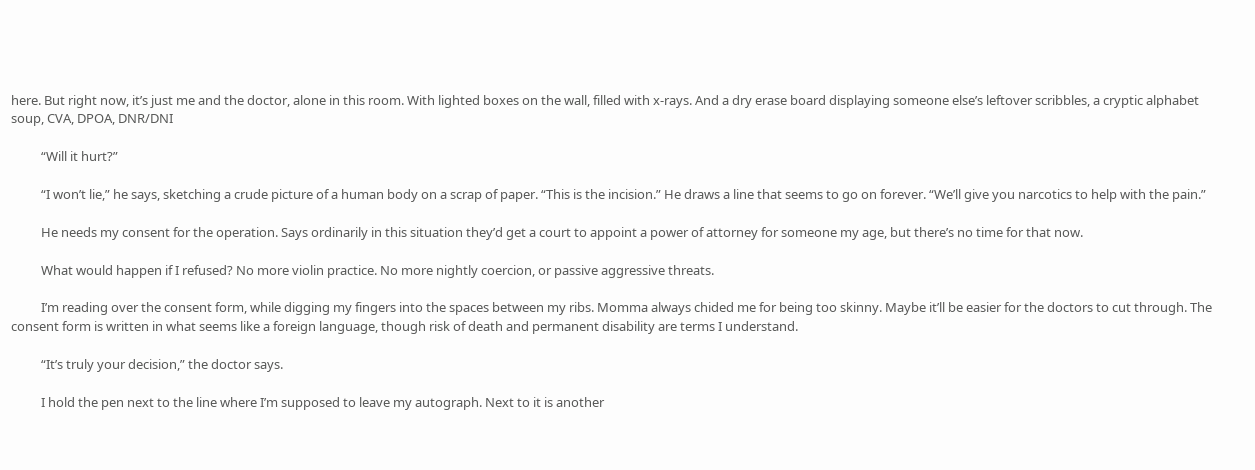here. But right now, it’s just me and the doctor, alone in this room. With lighted boxes on the wall, filled with x-rays. And a dry erase board displaying someone else’s leftover scribbles, a cryptic alphabet soup, CVA, DPOA, DNR/DNI

          “Will it hurt?”

          “I won’t lie,” he says, sketching a crude picture of a human body on a scrap of paper. “This is the incision.” He draws a line that seems to go on forever. “We’ll give you narcotics to help with the pain.”

          He needs my consent for the operation. Says ordinarily in this situation they’d get a court to appoint a power of attorney for someone my age, but there’s no time for that now.

          What would happen if I refused? No more violin practice. No more nightly coercion, or passive aggressive threats.

          I’m reading over the consent form, while digging my fingers into the spaces between my ribs. Momma always chided me for being too skinny. Maybe it’ll be easier for the doctors to cut through. The consent form is written in what seems like a foreign language, though risk of death and permanent disability are terms I understand.

          “It’s truly your decision,” the doctor says.

          I hold the pen next to the line where I’m supposed to leave my autograph. Next to it is another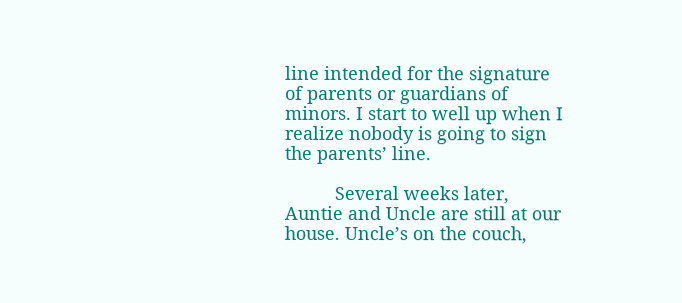line intended for the signature of parents or guardians of minors. I start to well up when I realize nobody is going to sign the parents’ line.

          Several weeks later, Auntie and Uncle are still at our house. Uncle’s on the couch,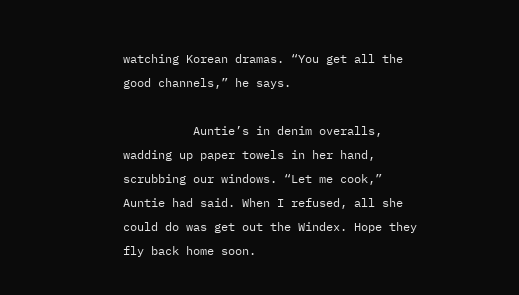watching Korean dramas. “You get all the good channels,” he says.

          Auntie’s in denim overalls, wadding up paper towels in her hand, scrubbing our windows. “Let me cook,” Auntie had said. When I refused, all she could do was get out the Windex. Hope they fly back home soon.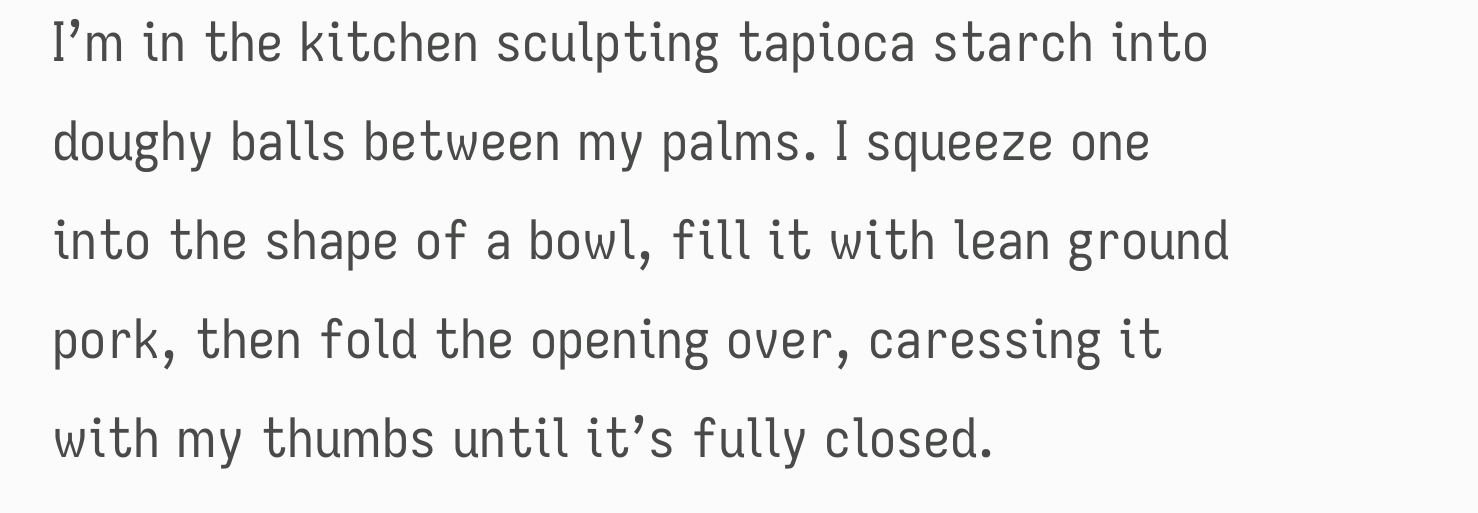I’m in the kitchen sculpting tapioca starch into doughy balls between my palms. I squeeze one into the shape of a bowl, fill it with lean ground pork, then fold the opening over, caressing it with my thumbs until it’s fully closed.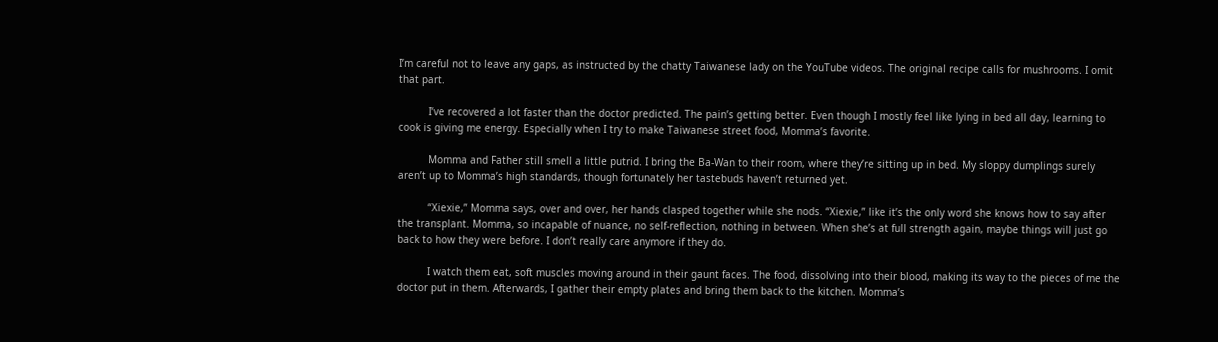I’m careful not to leave any gaps, as instructed by the chatty Taiwanese lady on the YouTube videos. The original recipe calls for mushrooms. I omit that part.

          I’ve recovered a lot faster than the doctor predicted. The pain’s getting better. Even though I mostly feel like lying in bed all day, learning to cook is giving me energy. Especially when I try to make Taiwanese street food, Momma’s favorite.

          Momma and Father still smell a little putrid. I bring the Ba-Wan to their room, where they’re sitting up in bed. My sloppy dumplings surely aren’t up to Momma’s high standards, though fortunately her tastebuds haven’t returned yet.

          “Xiexie,” Momma says, over and over, her hands clasped together while she nods. “Xiexie,” like it’s the only word she knows how to say after the transplant. Momma, so incapable of nuance, no self-reflection, nothing in between. When she’s at full strength again, maybe things will just go back to how they were before. I don’t really care anymore if they do.

          I watch them eat, soft muscles moving around in their gaunt faces. The food, dissolving into their blood, making its way to the pieces of me the doctor put in them. Afterwards, I gather their empty plates and bring them back to the kitchen. Momma’s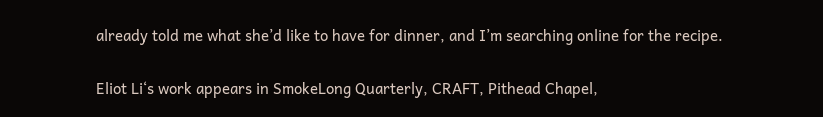already told me what she’d like to have for dinner, and I’m searching online for the recipe.

Eliot Li‘s work appears in SmokeLong Quarterly, CRAFT, Pithead Chapel,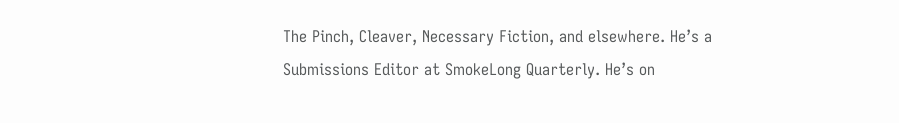The Pinch, Cleaver, Necessary Fiction, and elsewhere. He’s a Submissions Editor at SmokeLong Quarterly. He’s on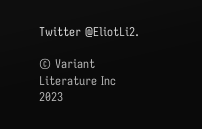Twitter @EliotLi2.

© Variant Literature Inc 2023